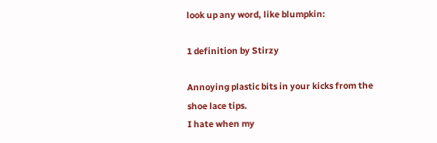look up any word, like blumpkin:

1 definition by Stirzy

Annoying plastic bits in your kicks from the shoe lace tips.
I hate when my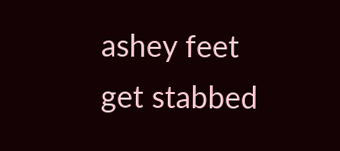ashey feet get stabbed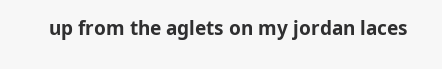up from the aglets on my jordan laces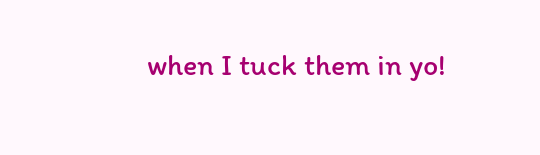when I tuck them in yo!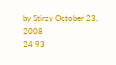by Stirzy October 23, 2008
24 93